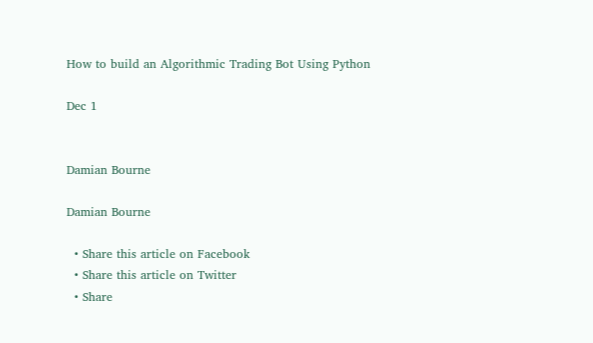How to build an Algorithmic Trading Bot Using Python

Dec 1


Damian Bourne

Damian Bourne

  • Share this article on Facebook
  • Share this article on Twitter
  • Share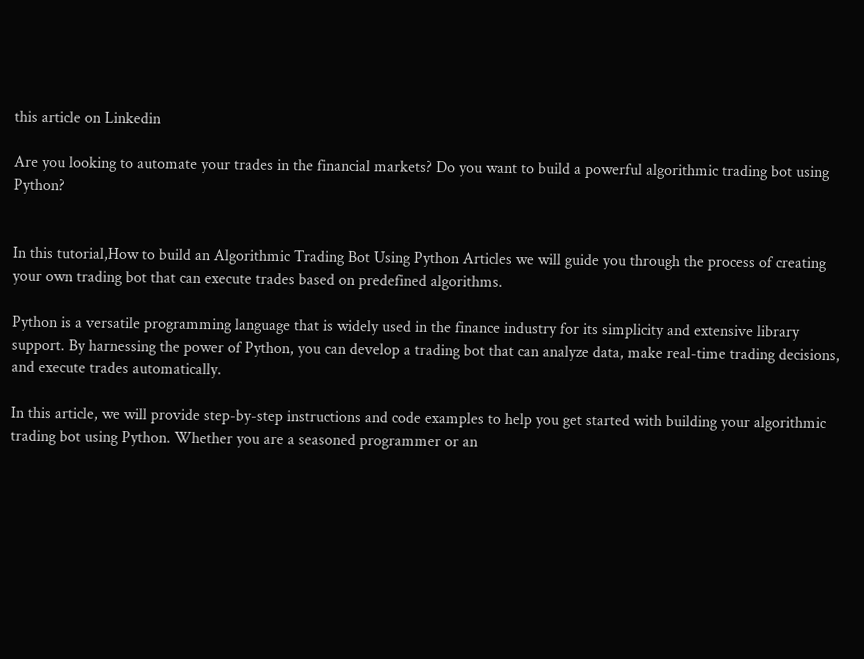this article on Linkedin

Are you looking to automate your trades in the financial markets? Do you want to build a powerful algorithmic trading bot using Python?


In this tutorial,How to build an Algorithmic Trading Bot Using Python Articles we will guide you through the process of creating your own trading bot that can execute trades based on predefined algorithms.

Python is a versatile programming language that is widely used in the finance industry for its simplicity and extensive library support. By harnessing the power of Python, you can develop a trading bot that can analyze data, make real-time trading decisions, and execute trades automatically.

In this article, we will provide step-by-step instructions and code examples to help you get started with building your algorithmic trading bot using Python. Whether you are a seasoned programmer or an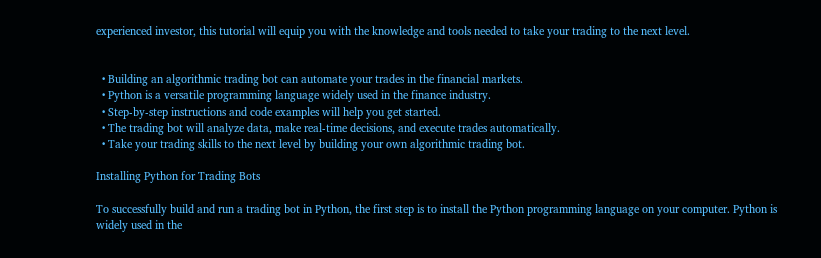experienced investor, this tutorial will equip you with the knowledge and tools needed to take your trading to the next level.


  • Building an algorithmic trading bot can automate your trades in the financial markets.
  • Python is a versatile programming language widely used in the finance industry.
  • Step-by-step instructions and code examples will help you get started.
  • The trading bot will analyze data, make real-time decisions, and execute trades automatically.
  • Take your trading skills to the next level by building your own algorithmic trading bot.

Installing Python for Trading Bots

To successfully build and run a trading bot in Python, the first step is to install the Python programming language on your computer. Python is widely used in the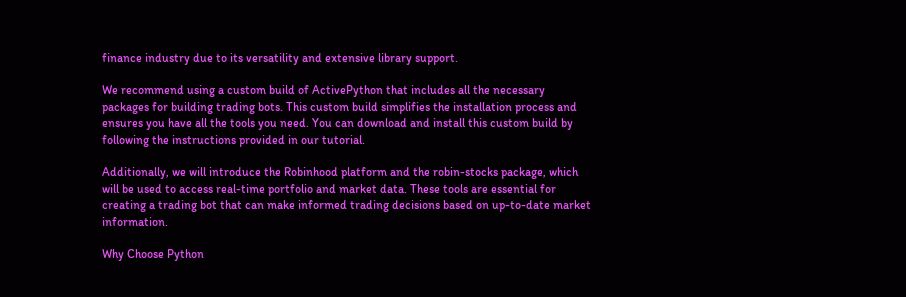finance industry due to its versatility and extensive library support.

We recommend using a custom build of ActivePython that includes all the necessary packages for building trading bots. This custom build simplifies the installation process and ensures you have all the tools you need. You can download and install this custom build by following the instructions provided in our tutorial.

Additionally, we will introduce the Robinhood platform and the robin-stocks package, which will be used to access real-time portfolio and market data. These tools are essential for creating a trading bot that can make informed trading decisions based on up-to-date market information.

Why Choose Python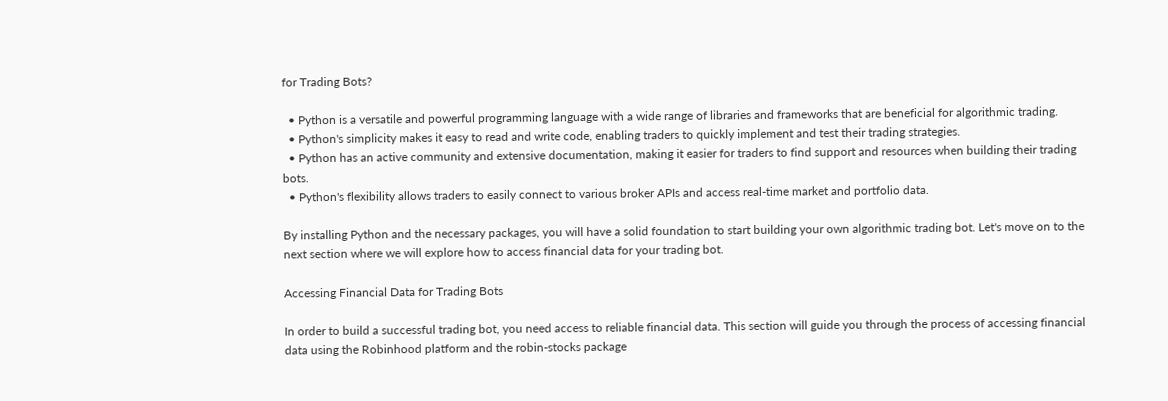for Trading Bots?

  • Python is a versatile and powerful programming language with a wide range of libraries and frameworks that are beneficial for algorithmic trading.
  • Python's simplicity makes it easy to read and write code, enabling traders to quickly implement and test their trading strategies.
  • Python has an active community and extensive documentation, making it easier for traders to find support and resources when building their trading bots.
  • Python's flexibility allows traders to easily connect to various broker APIs and access real-time market and portfolio data.

By installing Python and the necessary packages, you will have a solid foundation to start building your own algorithmic trading bot. Let's move on to the next section where we will explore how to access financial data for your trading bot.

Accessing Financial Data for Trading Bots

In order to build a successful trading bot, you need access to reliable financial data. This section will guide you through the process of accessing financial data using the Robinhood platform and the robin-stocks package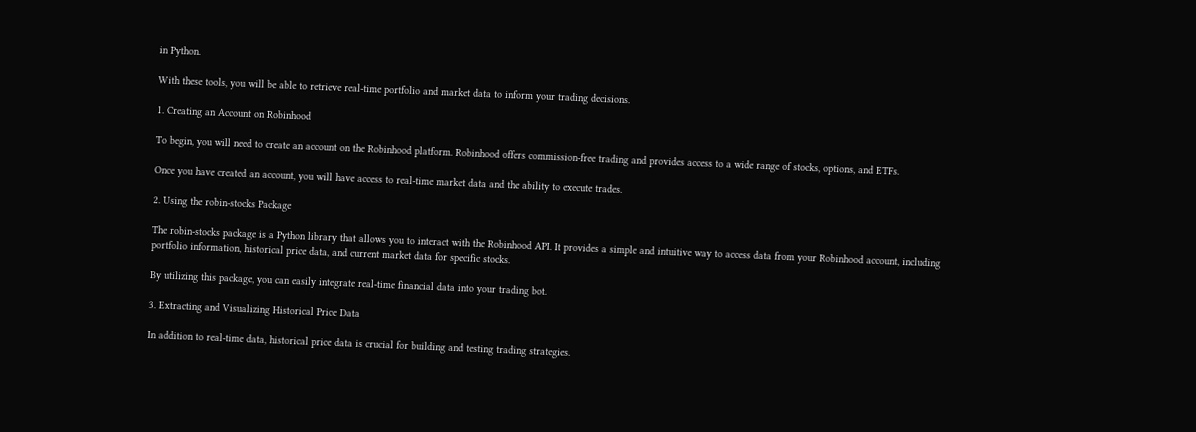in Python.

With these tools, you will be able to retrieve real-time portfolio and market data to inform your trading decisions.

1. Creating an Account on Robinhood

To begin, you will need to create an account on the Robinhood platform. Robinhood offers commission-free trading and provides access to a wide range of stocks, options, and ETFs.

Once you have created an account, you will have access to real-time market data and the ability to execute trades.

2. Using the robin-stocks Package

The robin-stocks package is a Python library that allows you to interact with the Robinhood API. It provides a simple and intuitive way to access data from your Robinhood account, including portfolio information, historical price data, and current market data for specific stocks.

By utilizing this package, you can easily integrate real-time financial data into your trading bot.

3. Extracting and Visualizing Historical Price Data

In addition to real-time data, historical price data is crucial for building and testing trading strategies.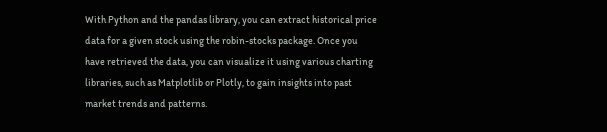With Python and the pandas library, you can extract historical price data for a given stock using the robin-stocks package. Once you have retrieved the data, you can visualize it using various charting libraries, such as Matplotlib or Plotly, to gain insights into past market trends and patterns.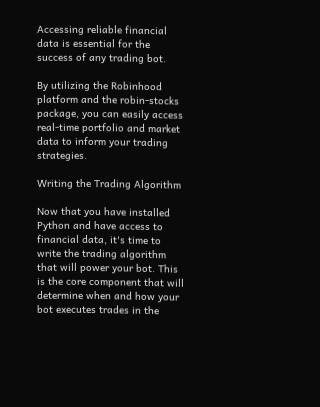Accessing reliable financial data is essential for the success of any trading bot.

By utilizing the Robinhood platform and the robin-stocks package, you can easily access real-time portfolio and market data to inform your trading strategies.

Writing the Trading Algorithm

Now that you have installed Python and have access to financial data, it's time to write the trading algorithm that will power your bot. This is the core component that will determine when and how your bot executes trades in the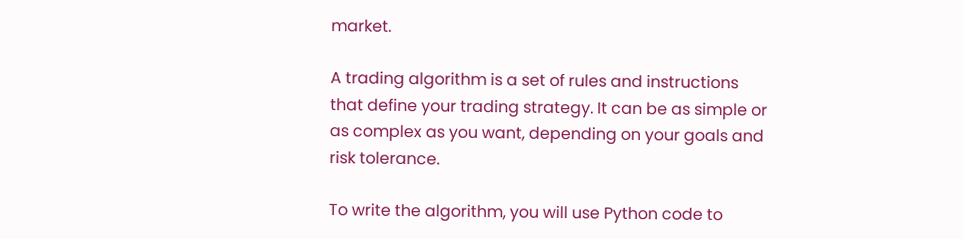market.

A trading algorithm is a set of rules and instructions that define your trading strategy. It can be as simple or as complex as you want, depending on your goals and risk tolerance.

To write the algorithm, you will use Python code to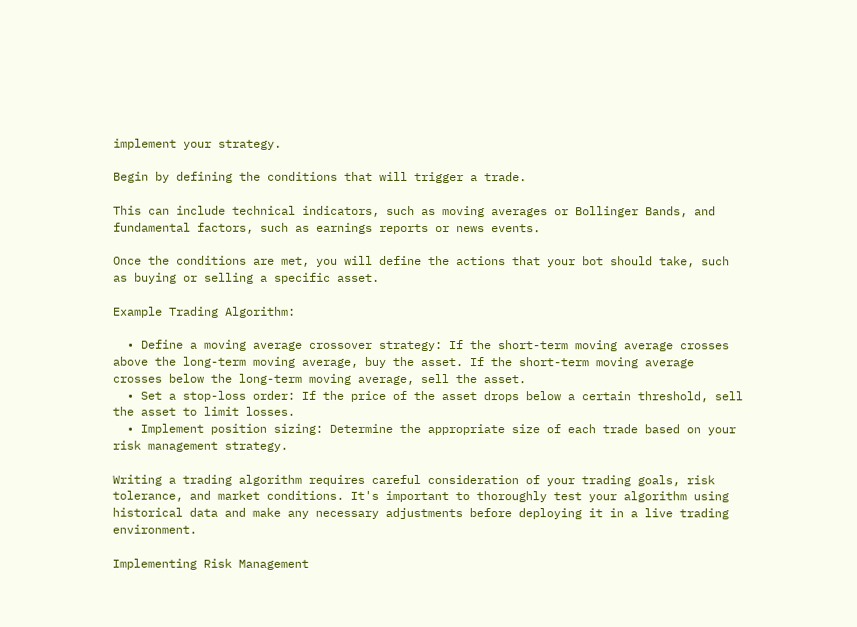implement your strategy.

Begin by defining the conditions that will trigger a trade.

This can include technical indicators, such as moving averages or Bollinger Bands, and fundamental factors, such as earnings reports or news events.

Once the conditions are met, you will define the actions that your bot should take, such as buying or selling a specific asset.

Example Trading Algorithm:

  • Define a moving average crossover strategy: If the short-term moving average crosses above the long-term moving average, buy the asset. If the short-term moving average crosses below the long-term moving average, sell the asset.
  • Set a stop-loss order: If the price of the asset drops below a certain threshold, sell the asset to limit losses.
  • Implement position sizing: Determine the appropriate size of each trade based on your risk management strategy.

Writing a trading algorithm requires careful consideration of your trading goals, risk tolerance, and market conditions. It's important to thoroughly test your algorithm using historical data and make any necessary adjustments before deploying it in a live trading environment.

Implementing Risk Management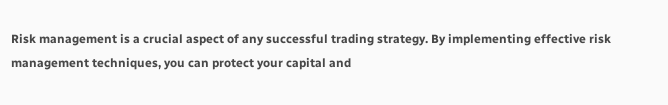Risk management is a crucial aspect of any successful trading strategy. By implementing effective risk management techniques, you can protect your capital and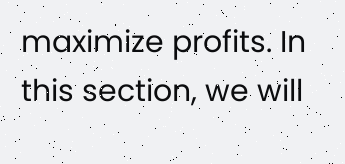maximize profits. In this section, we will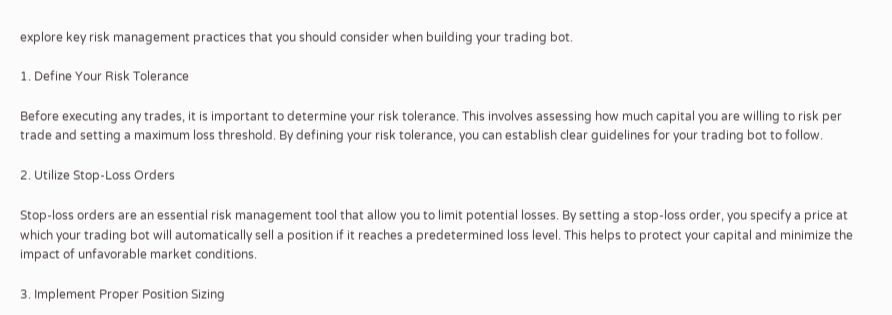explore key risk management practices that you should consider when building your trading bot.

1. Define Your Risk Tolerance

Before executing any trades, it is important to determine your risk tolerance. This involves assessing how much capital you are willing to risk per trade and setting a maximum loss threshold. By defining your risk tolerance, you can establish clear guidelines for your trading bot to follow.

2. Utilize Stop-Loss Orders

Stop-loss orders are an essential risk management tool that allow you to limit potential losses. By setting a stop-loss order, you specify a price at which your trading bot will automatically sell a position if it reaches a predetermined loss level. This helps to protect your capital and minimize the impact of unfavorable market conditions.

3. Implement Proper Position Sizing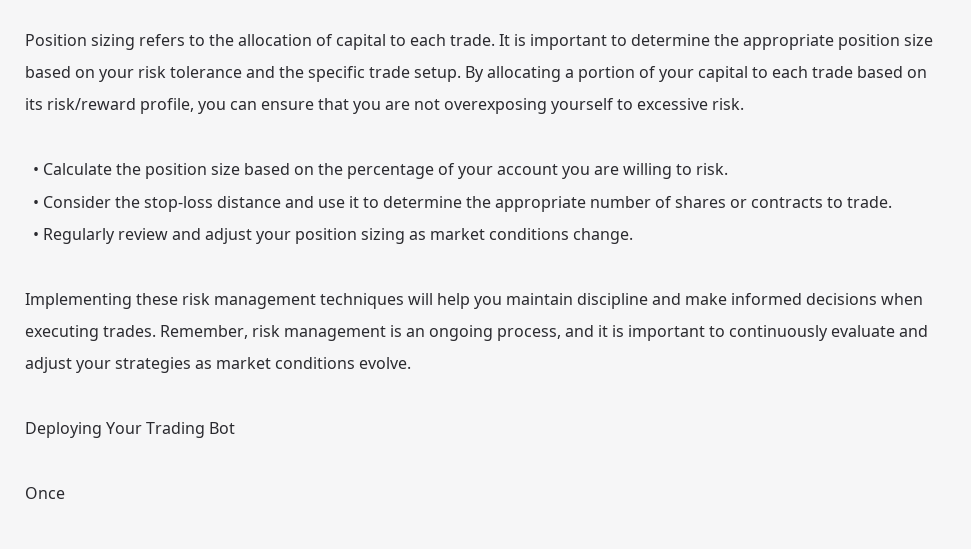Position sizing refers to the allocation of capital to each trade. It is important to determine the appropriate position size based on your risk tolerance and the specific trade setup. By allocating a portion of your capital to each trade based on its risk/reward profile, you can ensure that you are not overexposing yourself to excessive risk.

  • Calculate the position size based on the percentage of your account you are willing to risk.
  • Consider the stop-loss distance and use it to determine the appropriate number of shares or contracts to trade.
  • Regularly review and adjust your position sizing as market conditions change.

Implementing these risk management techniques will help you maintain discipline and make informed decisions when executing trades. Remember, risk management is an ongoing process, and it is important to continuously evaluate and adjust your strategies as market conditions evolve.

Deploying Your Trading Bot

Once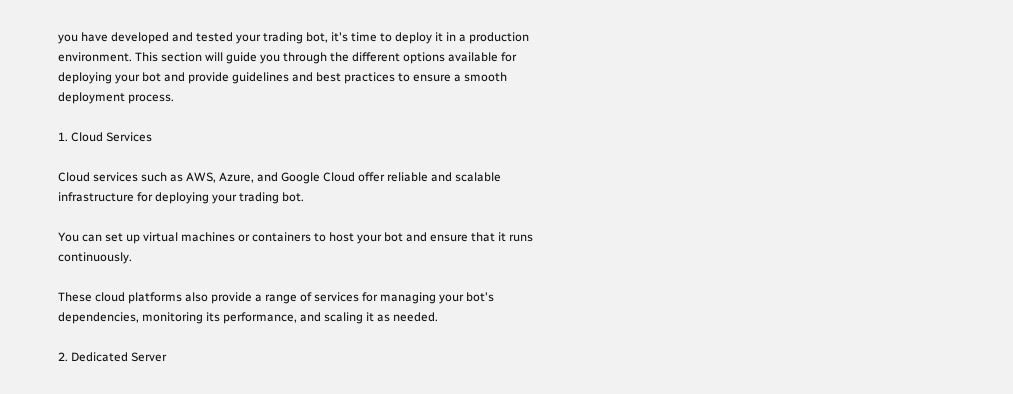you have developed and tested your trading bot, it's time to deploy it in a production environment. This section will guide you through the different options available for deploying your bot and provide guidelines and best practices to ensure a smooth deployment process.

1. Cloud Services

Cloud services such as AWS, Azure, and Google Cloud offer reliable and scalable infrastructure for deploying your trading bot.

You can set up virtual machines or containers to host your bot and ensure that it runs continuously.

These cloud platforms also provide a range of services for managing your bot's dependencies, monitoring its performance, and scaling it as needed.

2. Dedicated Server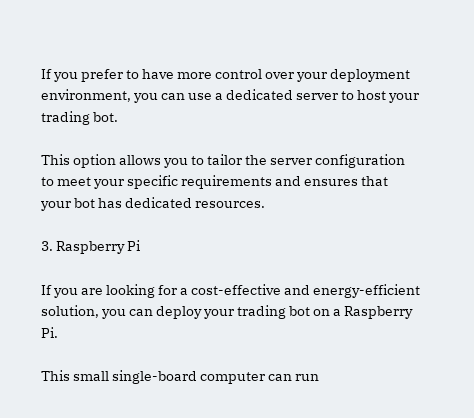If you prefer to have more control over your deployment environment, you can use a dedicated server to host your trading bot.

This option allows you to tailor the server configuration to meet your specific requirements and ensures that your bot has dedicated resources.

3. Raspberry Pi

If you are looking for a cost-effective and energy-efficient solution, you can deploy your trading bot on a Raspberry Pi.

This small single-board computer can run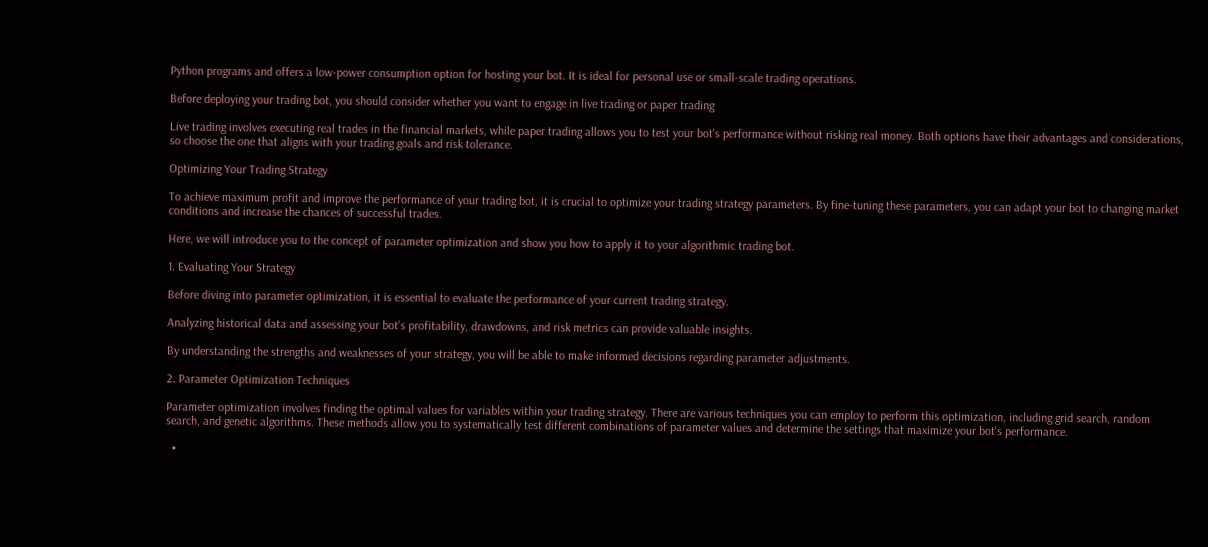Python programs and offers a low-power consumption option for hosting your bot. It is ideal for personal use or small-scale trading operations.

Before deploying your trading bot, you should consider whether you want to engage in live trading or paper trading

Live trading involves executing real trades in the financial markets, while paper trading allows you to test your bot's performance without risking real money. Both options have their advantages and considerations, so choose the one that aligns with your trading goals and risk tolerance.

Optimizing Your Trading Strategy

To achieve maximum profit and improve the performance of your trading bot, it is crucial to optimize your trading strategy parameters. By fine-tuning these parameters, you can adapt your bot to changing market conditions and increase the chances of successful trades.

Here, we will introduce you to the concept of parameter optimization and show you how to apply it to your algorithmic trading bot.

1. Evaluating Your Strategy

Before diving into parameter optimization, it is essential to evaluate the performance of your current trading strategy.

Analyzing historical data and assessing your bot's profitability, drawdowns, and risk metrics can provide valuable insights.

By understanding the strengths and weaknesses of your strategy, you will be able to make informed decisions regarding parameter adjustments.

2. Parameter Optimization Techniques

Parameter optimization involves finding the optimal values for variables within your trading strategy. There are various techniques you can employ to perform this optimization, including grid search, random search, and genetic algorithms. These methods allow you to systematically test different combinations of parameter values and determine the settings that maximize your bot's performance.

  •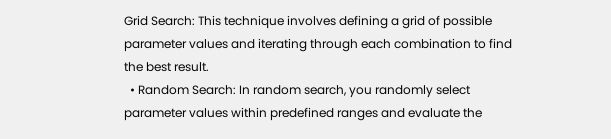Grid Search: This technique involves defining a grid of possible parameter values and iterating through each combination to find the best result.
  • Random Search: In random search, you randomly select parameter values within predefined ranges and evaluate the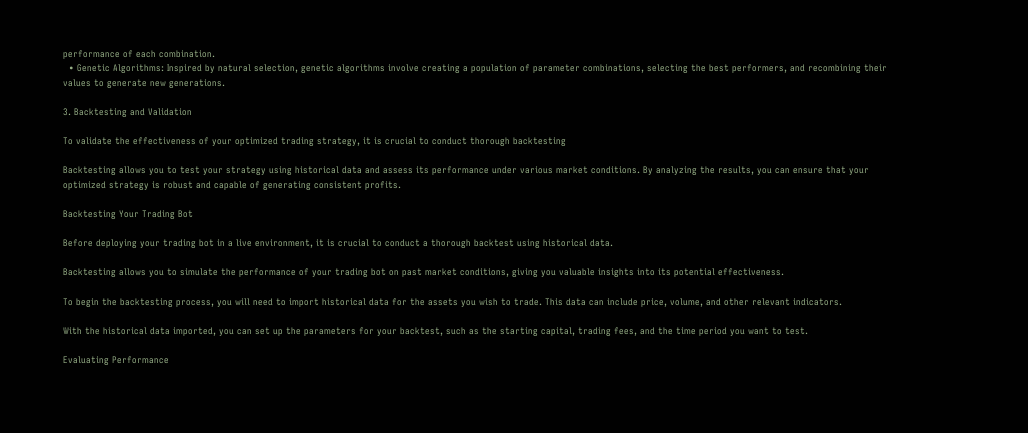performance of each combination.
  • Genetic Algorithms: Inspired by natural selection, genetic algorithms involve creating a population of parameter combinations, selecting the best performers, and recombining their values to generate new generations.

3. Backtesting and Validation

To validate the effectiveness of your optimized trading strategy, it is crucial to conduct thorough backtesting

Backtesting allows you to test your strategy using historical data and assess its performance under various market conditions. By analyzing the results, you can ensure that your optimized strategy is robust and capable of generating consistent profits.

Backtesting Your Trading Bot

Before deploying your trading bot in a live environment, it is crucial to conduct a thorough backtest using historical data.

Backtesting allows you to simulate the performance of your trading bot on past market conditions, giving you valuable insights into its potential effectiveness.

To begin the backtesting process, you will need to import historical data for the assets you wish to trade. This data can include price, volume, and other relevant indicators.

With the historical data imported, you can set up the parameters for your backtest, such as the starting capital, trading fees, and the time period you want to test.

Evaluating Performance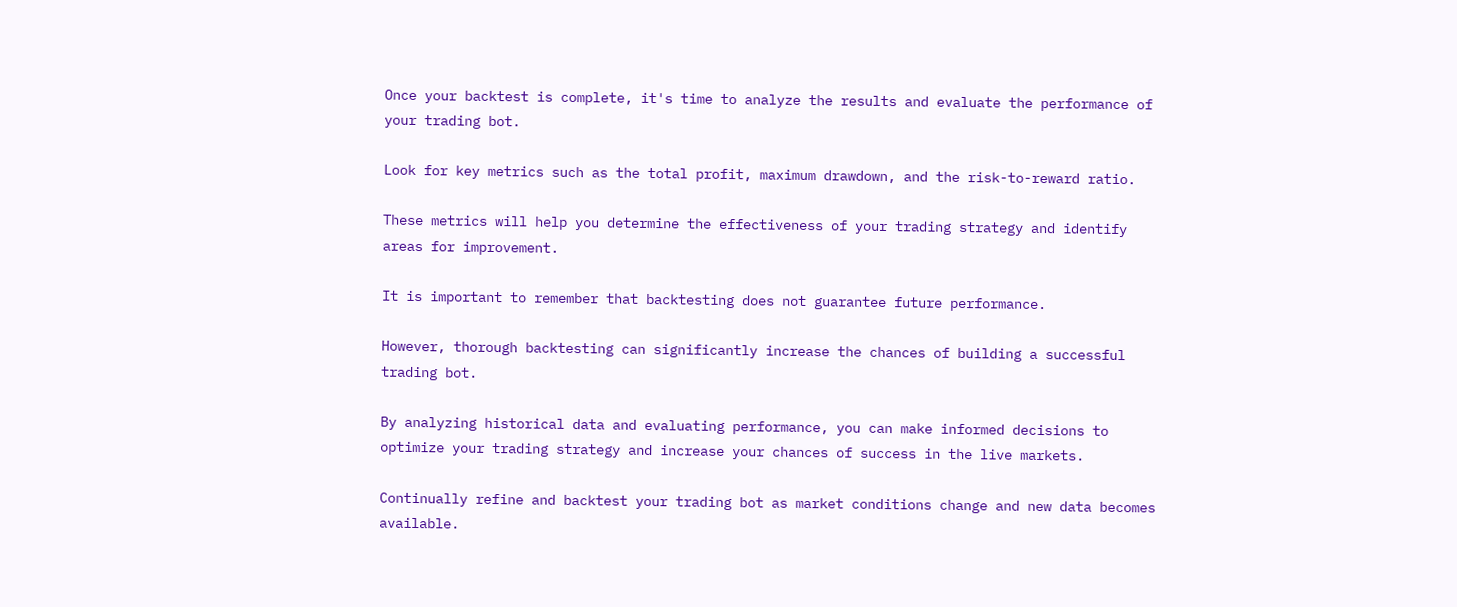Once your backtest is complete, it's time to analyze the results and evaluate the performance of your trading bot.

Look for key metrics such as the total profit, maximum drawdown, and the risk-to-reward ratio.

These metrics will help you determine the effectiveness of your trading strategy and identify areas for improvement.

It is important to remember that backtesting does not guarantee future performance.

However, thorough backtesting can significantly increase the chances of building a successful trading bot.

By analyzing historical data and evaluating performance, you can make informed decisions to optimize your trading strategy and increase your chances of success in the live markets.

Continually refine and backtest your trading bot as market conditions change and new data becomes available.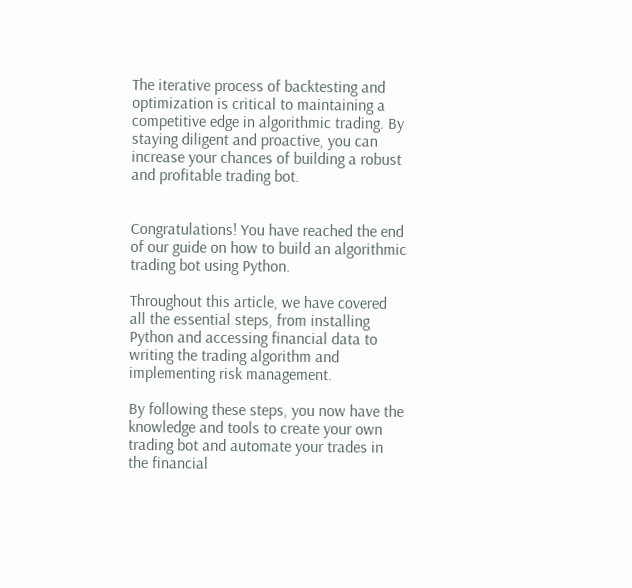The iterative process of backtesting and optimization is critical to maintaining a competitive edge in algorithmic trading. By staying diligent and proactive, you can increase your chances of building a robust and profitable trading bot.


Congratulations! You have reached the end of our guide on how to build an algorithmic trading bot using Python.

Throughout this article, we have covered all the essential steps, from installing Python and accessing financial data to writing the trading algorithm and implementing risk management.

By following these steps, you now have the knowledge and tools to create your own trading bot and automate your trades in the financial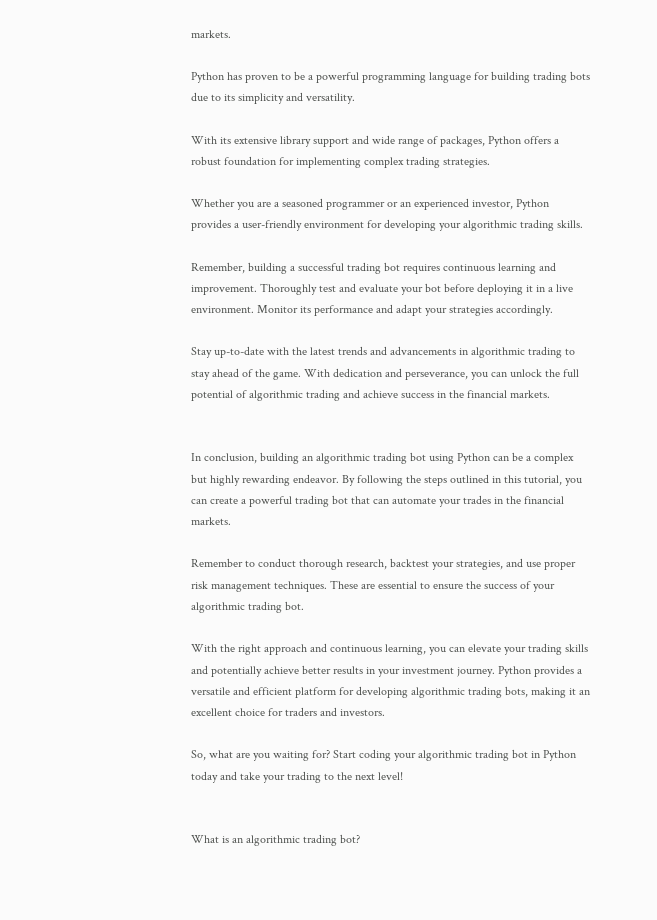markets.

Python has proven to be a powerful programming language for building trading bots due to its simplicity and versatility.

With its extensive library support and wide range of packages, Python offers a robust foundation for implementing complex trading strategies.

Whether you are a seasoned programmer or an experienced investor, Python provides a user-friendly environment for developing your algorithmic trading skills.

Remember, building a successful trading bot requires continuous learning and improvement. Thoroughly test and evaluate your bot before deploying it in a live environment. Monitor its performance and adapt your strategies accordingly.

Stay up-to-date with the latest trends and advancements in algorithmic trading to stay ahead of the game. With dedication and perseverance, you can unlock the full potential of algorithmic trading and achieve success in the financial markets.


In conclusion, building an algorithmic trading bot using Python can be a complex but highly rewarding endeavor. By following the steps outlined in this tutorial, you can create a powerful trading bot that can automate your trades in the financial markets.

Remember to conduct thorough research, backtest your strategies, and use proper risk management techniques. These are essential to ensure the success of your algorithmic trading bot.

With the right approach and continuous learning, you can elevate your trading skills and potentially achieve better results in your investment journey. Python provides a versatile and efficient platform for developing algorithmic trading bots, making it an excellent choice for traders and investors.

So, what are you waiting for? Start coding your algorithmic trading bot in Python today and take your trading to the next level!


What is an algorithmic trading bot?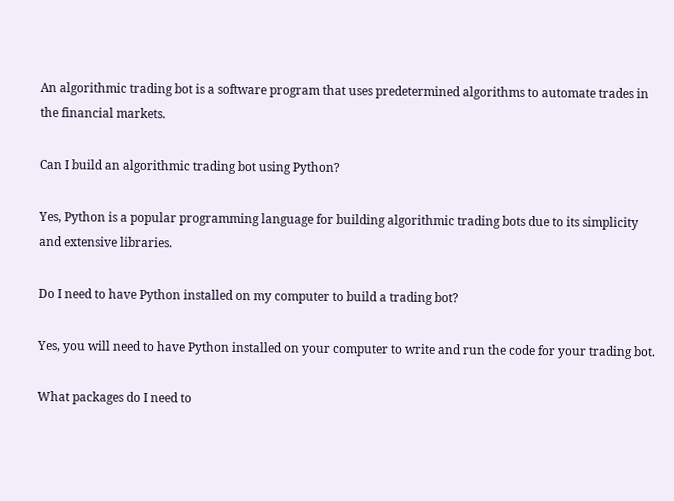An algorithmic trading bot is a software program that uses predetermined algorithms to automate trades in the financial markets.

Can I build an algorithmic trading bot using Python?

Yes, Python is a popular programming language for building algorithmic trading bots due to its simplicity and extensive libraries.

Do I need to have Python installed on my computer to build a trading bot?

Yes, you will need to have Python installed on your computer to write and run the code for your trading bot.

What packages do I need to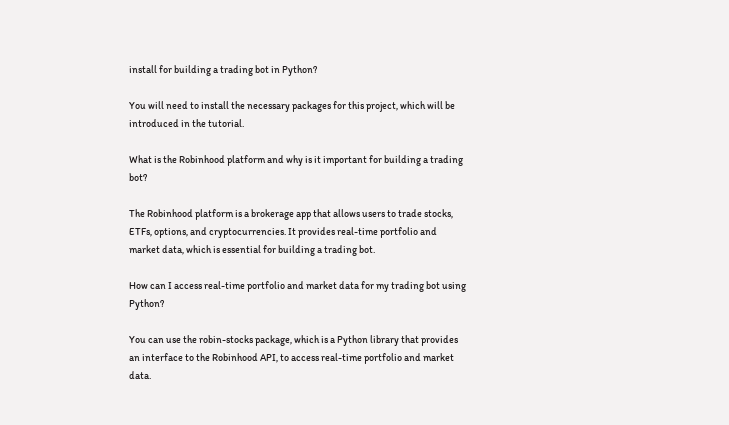install for building a trading bot in Python?

You will need to install the necessary packages for this project, which will be introduced in the tutorial.

What is the Robinhood platform and why is it important for building a trading bot?

The Robinhood platform is a brokerage app that allows users to trade stocks, ETFs, options, and cryptocurrencies. It provides real-time portfolio and market data, which is essential for building a trading bot.

How can I access real-time portfolio and market data for my trading bot using Python?

You can use the robin-stocks package, which is a Python library that provides an interface to the Robinhood API, to access real-time portfolio and market data.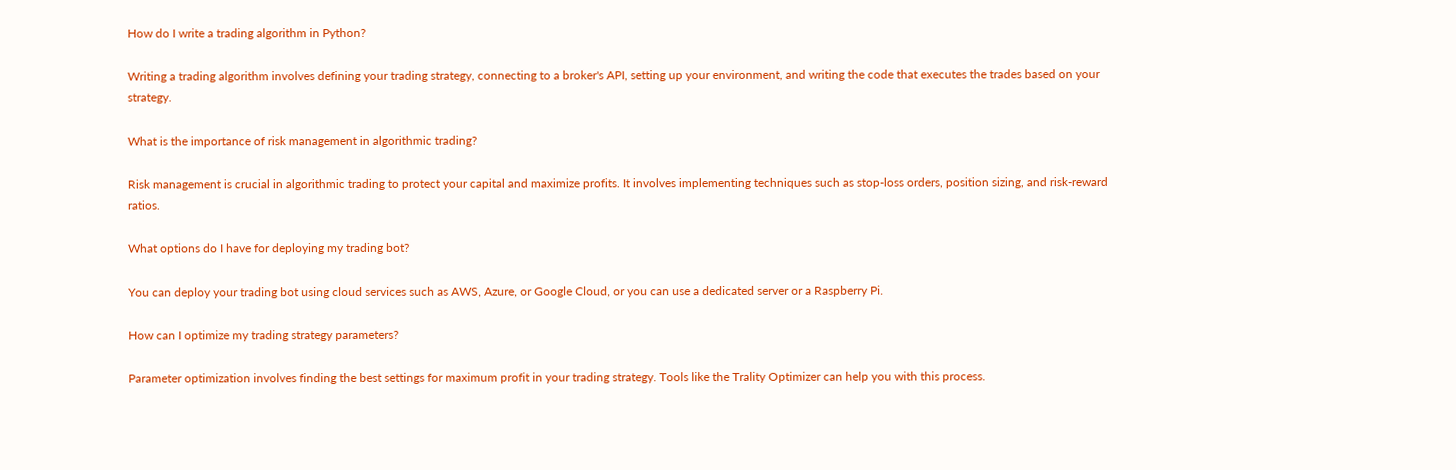How do I write a trading algorithm in Python?

Writing a trading algorithm involves defining your trading strategy, connecting to a broker's API, setting up your environment, and writing the code that executes the trades based on your strategy.

What is the importance of risk management in algorithmic trading?

Risk management is crucial in algorithmic trading to protect your capital and maximize profits. It involves implementing techniques such as stop-loss orders, position sizing, and risk-reward ratios.

What options do I have for deploying my trading bot?

You can deploy your trading bot using cloud services such as AWS, Azure, or Google Cloud, or you can use a dedicated server or a Raspberry Pi.

How can I optimize my trading strategy parameters?

Parameter optimization involves finding the best settings for maximum profit in your trading strategy. Tools like the Trality Optimizer can help you with this process.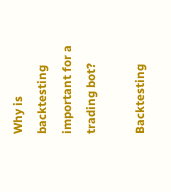Why is backtesting important for a trading bot?

Backtesting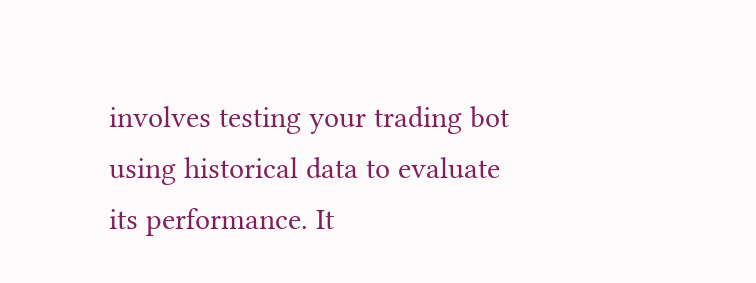involves testing your trading bot using historical data to evaluate its performance. It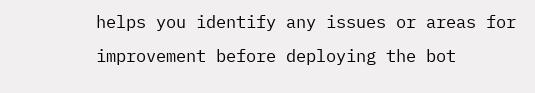helps you identify any issues or areas for improvement before deploying the bot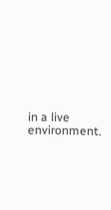in a live environment.